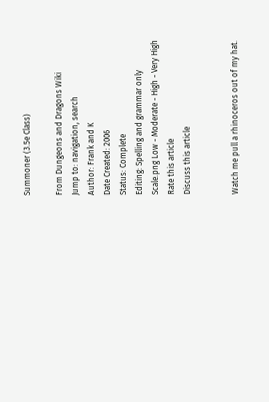Summoner (3.5e Class)

From Dungeons and Dragons Wiki
Jump to: navigation, search
Author: Frank and K
Date Created: 2006
Status: Complete
Editing: Spelling and grammar only
Scale.png Low - Moderate - High - Very High
Rate this article
Discuss this article


Watch me pull a rhinoceros out of my hat.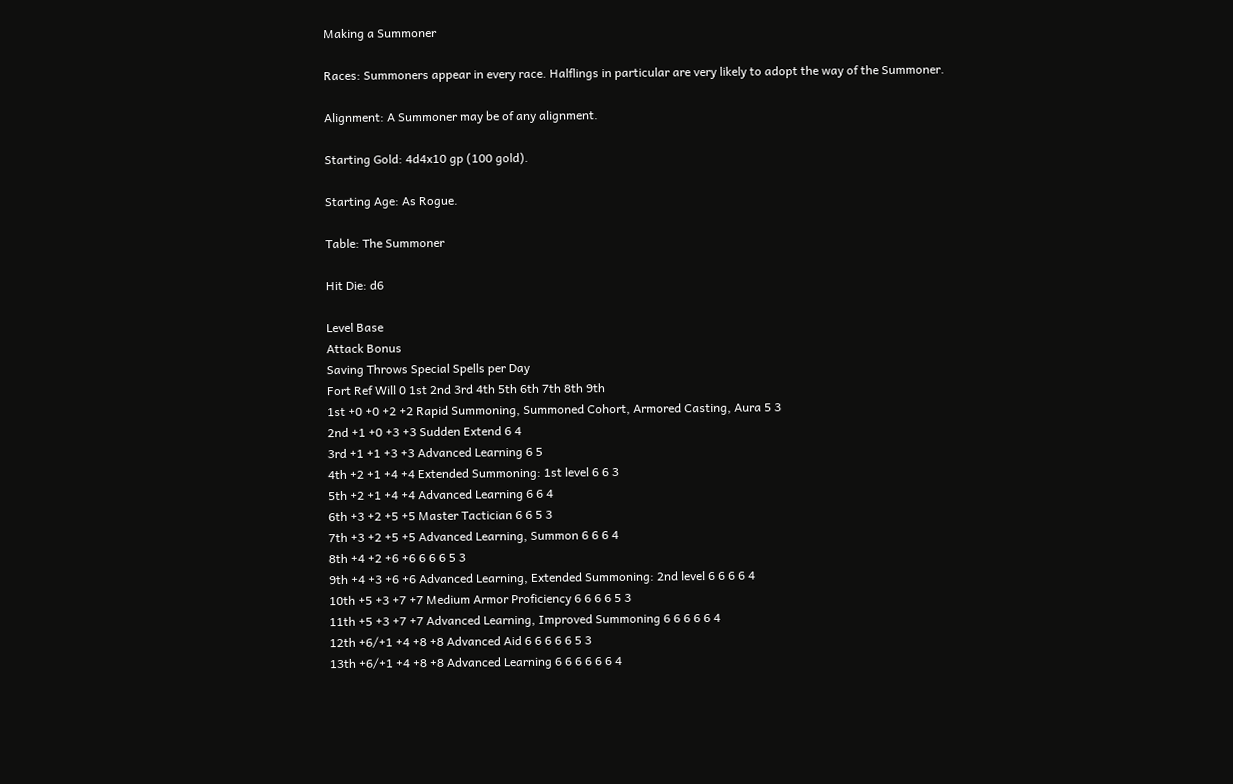Making a Summoner

Races: Summoners appear in every race. Halflings in particular are very likely to adopt the way of the Summoner.

Alignment: A Summoner may be of any alignment.

Starting Gold: 4d4x10 gp (100 gold).

Starting Age: As Rogue.

Table: The Summoner

Hit Die: d6

Level Base
Attack Bonus
Saving Throws Special Spells per Day
Fort Ref Will 0 1st 2nd 3rd 4th 5th 6th 7th 8th 9th
1st +0 +0 +2 +2 Rapid Summoning, Summoned Cohort, Armored Casting, Aura 5 3
2nd +1 +0 +3 +3 Sudden Extend 6 4
3rd +1 +1 +3 +3 Advanced Learning 6 5
4th +2 +1 +4 +4 Extended Summoning: 1st level 6 6 3
5th +2 +1 +4 +4 Advanced Learning 6 6 4
6th +3 +2 +5 +5 Master Tactician 6 6 5 3
7th +3 +2 +5 +5 Advanced Learning, Summon 6 6 6 4
8th +4 +2 +6 +6 6 6 6 5 3
9th +4 +3 +6 +6 Advanced Learning, Extended Summoning: 2nd level 6 6 6 6 4
10th +5 +3 +7 +7 Medium Armor Proficiency 6 6 6 6 5 3
11th +5 +3 +7 +7 Advanced Learning, Improved Summoning 6 6 6 6 6 4
12th +6/+1 +4 +8 +8 Advanced Aid 6 6 6 6 6 5 3
13th +6/+1 +4 +8 +8 Advanced Learning 6 6 6 6 6 6 4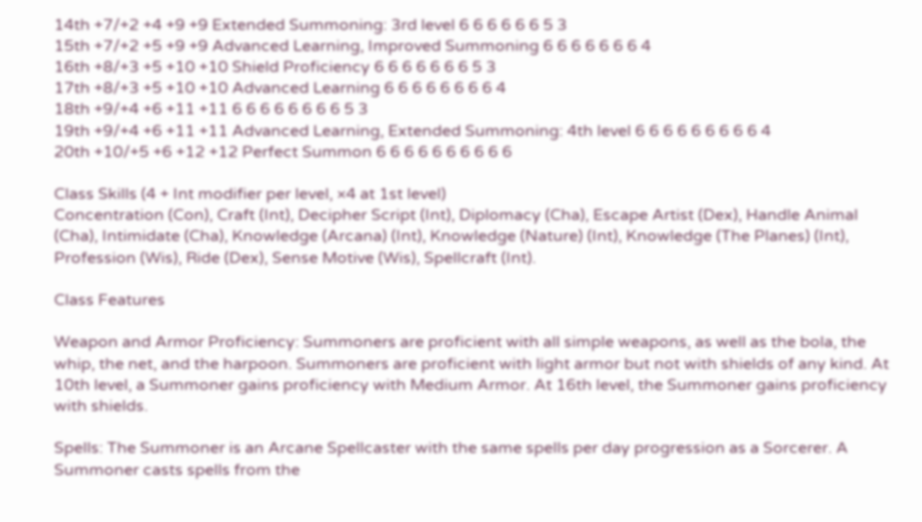14th +7/+2 +4 +9 +9 Extended Summoning: 3rd level 6 6 6 6 6 6 5 3
15th +7/+2 +5 +9 +9 Advanced Learning, Improved Summoning 6 6 6 6 6 6 6 4
16th +8/+3 +5 +10 +10 Shield Proficiency 6 6 6 6 6 6 6 5 3
17th +8/+3 +5 +10 +10 Advanced Learning 6 6 6 6 6 6 6 6 4
18th +9/+4 +6 +11 +11 6 6 6 6 6 6 6 6 5 3
19th +9/+4 +6 +11 +11 Advanced Learning, Extended Summoning: 4th level 6 6 6 6 6 6 6 6 6 4
20th +10/+5 +6 +12 +12 Perfect Summon 6 6 6 6 6 6 6 6 6 6

Class Skills (4 + Int modifier per level, ×4 at 1st level)
Concentration (Con), Craft (Int), Decipher Script (Int), Diplomacy (Cha), Escape Artist (Dex), Handle Animal (Cha), Intimidate (Cha), Knowledge (Arcana) (Int), Knowledge (Nature) (Int), Knowledge (The Planes) (Int), Profession (Wis), Ride (Dex), Sense Motive (Wis), Spellcraft (Int).

Class Features

Weapon and Armor Proficiency: Summoners are proficient with all simple weapons, as well as the bola, the whip, the net, and the harpoon. Summoners are proficient with light armor but not with shields of any kind. At 10th level, a Summoner gains proficiency with Medium Armor. At 16th level, the Summoner gains proficiency with shields.

Spells: The Summoner is an Arcane Spellcaster with the same spells per day progression as a Sorcerer. A Summoner casts spells from the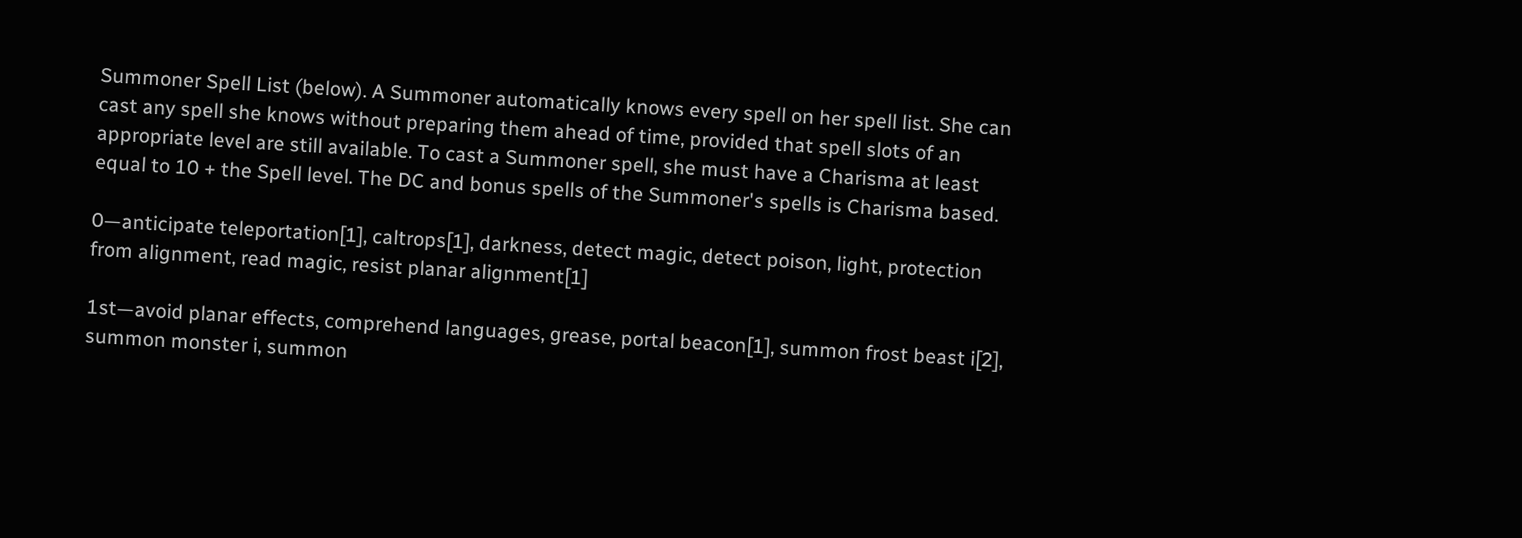Summoner Spell List (below). A Summoner automatically knows every spell on her spell list. She can cast any spell she knows without preparing them ahead of time, provided that spell slots of an appropriate level are still available. To cast a Summoner spell, she must have a Charisma at least equal to 10 + the Spell level. The DC and bonus spells of the Summoner's spells is Charisma based.

0—anticipate teleportation[1], caltrops[1], darkness, detect magic, detect poison, light, protection from alignment, read magic, resist planar alignment[1]

1st—avoid planar effects, comprehend languages, grease, portal beacon[1], summon frost beast i[2], summon monster i, summon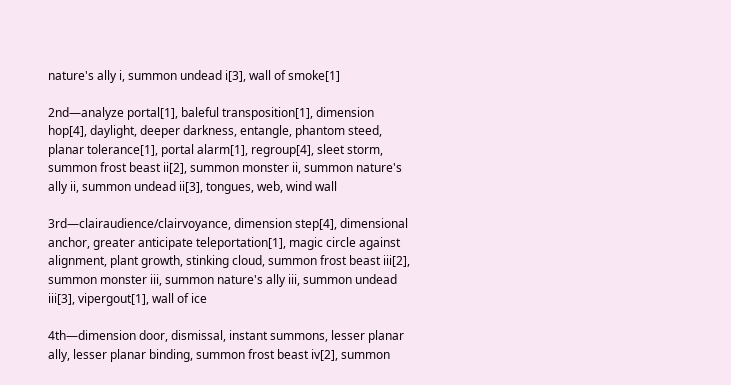nature's ally i, summon undead i[3], wall of smoke[1]

2nd—analyze portal[1], baleful transposition[1], dimension hop[4], daylight, deeper darkness, entangle, phantom steed, planar tolerance[1], portal alarm[1], regroup[4], sleet storm, summon frost beast ii[2], summon monster ii, summon nature's ally ii, summon undead ii[3], tongues, web, wind wall

3rd—clairaudience/clairvoyance, dimension step[4], dimensional anchor, greater anticipate teleportation[1], magic circle against alignment, plant growth, stinking cloud, summon frost beast iii[2], summon monster iii, summon nature's ally iii, summon undead iii[3], vipergout[1], wall of ice

4th—dimension door, dismissal, instant summons, lesser planar ally, lesser planar binding, summon frost beast iv[2], summon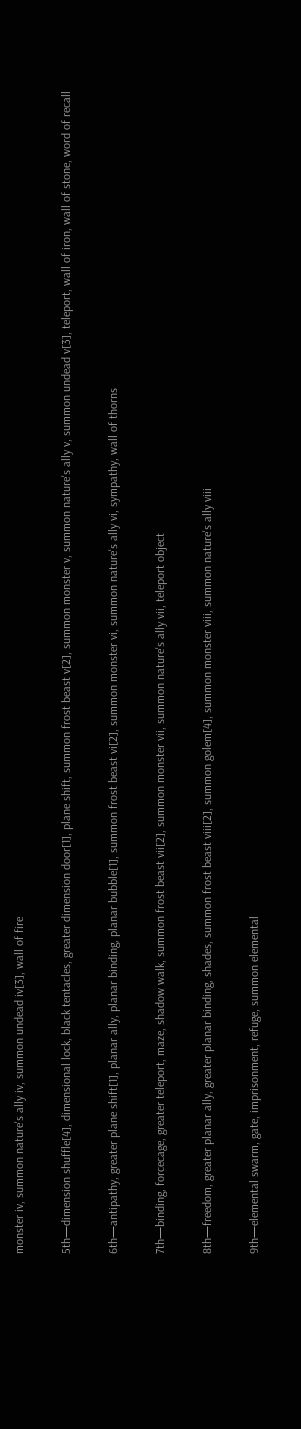monster iv, summon nature's ally iv, summon undead iv[3], wall of fire

5th—dimension shuffle[4], dimensional lock, black tentacles, greater dimension door[1], plane shift, summon frost beast v[2], summon monster v, summon nature's ally v, summon undead v[3], teleport, wall of iron, wall of stone, word of recall

6th—antipathy, greater plane shift[1], planar ally, planar binding, planar bubble[1], summon frost beast vi[2], summon monster vi, summon nature's ally vi, sympathy, wall of thorns

7th—binding, forcecage, greater teleport, maze, shadow walk, summon frost beast vii[2], summon monster vii, summon nature's ally vii, teleport object

8th—freedom, greater planar ally, greater planar binding, shades, summon frost beast viii[2], summon golem[4], summon monster viii, summon nature's ally viii

9th—elemental swarm, gate, imprisonment, refuge, summon elemental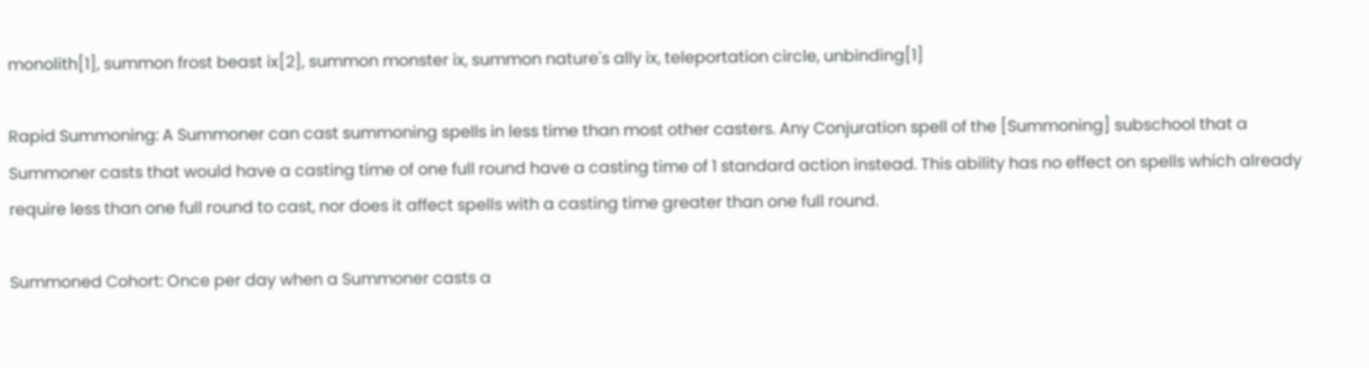monolith[1], summon frost beast ix[2], summon monster ix, summon nature's ally ix, teleportation circle, unbinding[1]

Rapid Summoning: A Summoner can cast summoning spells in less time than most other casters. Any Conjuration spell of the [Summoning] subschool that a Summoner casts that would have a casting time of one full round have a casting time of 1 standard action instead. This ability has no effect on spells which already require less than one full round to cast, nor does it affect spells with a casting time greater than one full round.

Summoned Cohort: Once per day when a Summoner casts a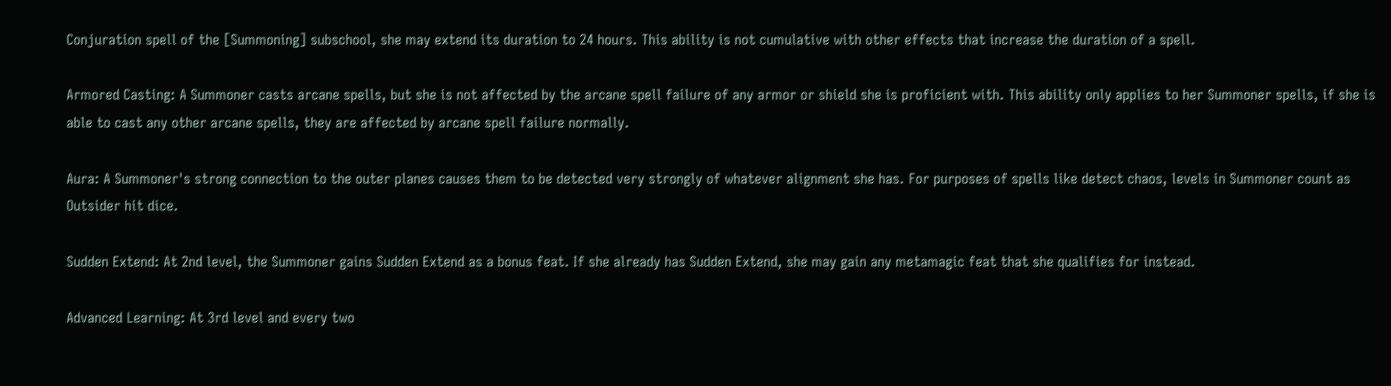Conjuration spell of the [Summoning] subschool, she may extend its duration to 24 hours. This ability is not cumulative with other effects that increase the duration of a spell.

Armored Casting: A Summoner casts arcane spells, but she is not affected by the arcane spell failure of any armor or shield she is proficient with. This ability only applies to her Summoner spells, if she is able to cast any other arcane spells, they are affected by arcane spell failure normally.

Aura: A Summoner's strong connection to the outer planes causes them to be detected very strongly of whatever alignment she has. For purposes of spells like detect chaos, levels in Summoner count as Outsider hit dice.

Sudden Extend: At 2nd level, the Summoner gains Sudden Extend as a bonus feat. If she already has Sudden Extend, she may gain any metamagic feat that she qualifies for instead.

Advanced Learning: At 3rd level and every two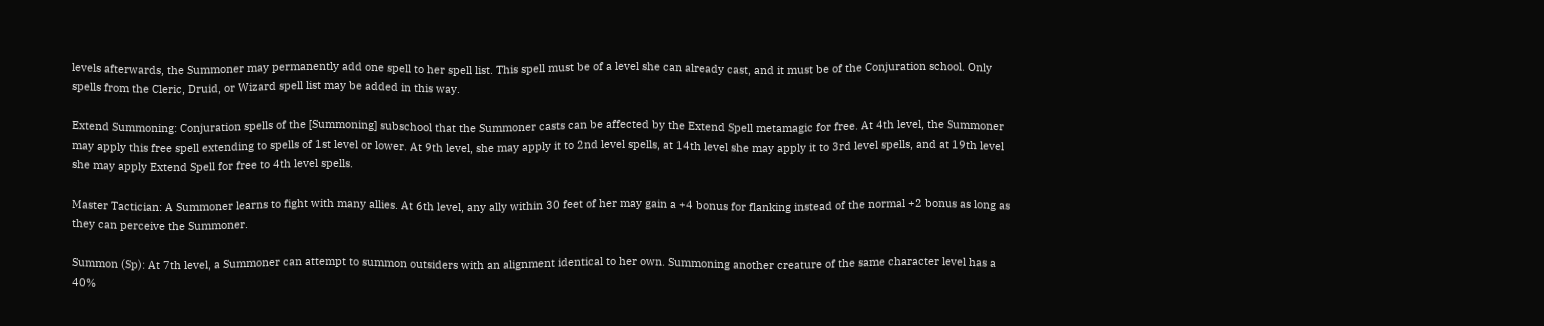levels afterwards, the Summoner may permanently add one spell to her spell list. This spell must be of a level she can already cast, and it must be of the Conjuration school. Only spells from the Cleric, Druid, or Wizard spell list may be added in this way.

Extend Summoning: Conjuration spells of the [Summoning] subschool that the Summoner casts can be affected by the Extend Spell metamagic for free. At 4th level, the Summoner may apply this free spell extending to spells of 1st level or lower. At 9th level, she may apply it to 2nd level spells, at 14th level she may apply it to 3rd level spells, and at 19th level she may apply Extend Spell for free to 4th level spells.

Master Tactician: A Summoner learns to fight with many allies. At 6th level, any ally within 30 feet of her may gain a +4 bonus for flanking instead of the normal +2 bonus as long as they can perceive the Summoner.

Summon (Sp): At 7th level, a Summoner can attempt to summon outsiders with an alignment identical to her own. Summoning another creature of the same character level has a 40%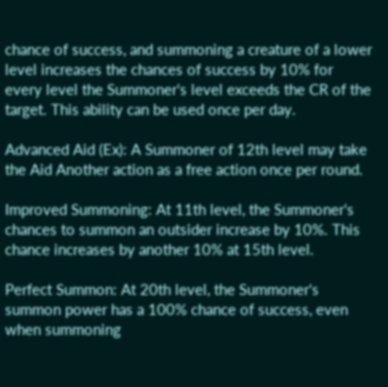chance of success, and summoning a creature of a lower level increases the chances of success by 10% for every level the Summoner's level exceeds the CR of the target. This ability can be used once per day.

Advanced Aid (Ex): A Summoner of 12th level may take the Aid Another action as a free action once per round.

Improved Summoning: At 11th level, the Summoner's chances to summon an outsider increase by 10%. This chance increases by another 10% at 15th level.

Perfect Summon: At 20th level, the Summoner's summon power has a 100% chance of success, even when summoning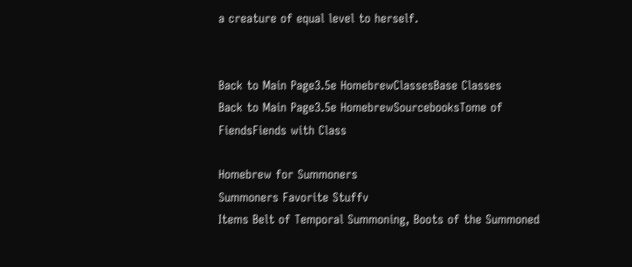a creature of equal level to herself.


Back to Main Page3.5e HomebrewClassesBase Classes
Back to Main Page3.5e HomebrewSourcebooksTome of FiendsFiends with Class

Homebrew for Summoners
Summoners Favorite Stuffv
Items Belt of Temporal Summoning, Boots of the Summoned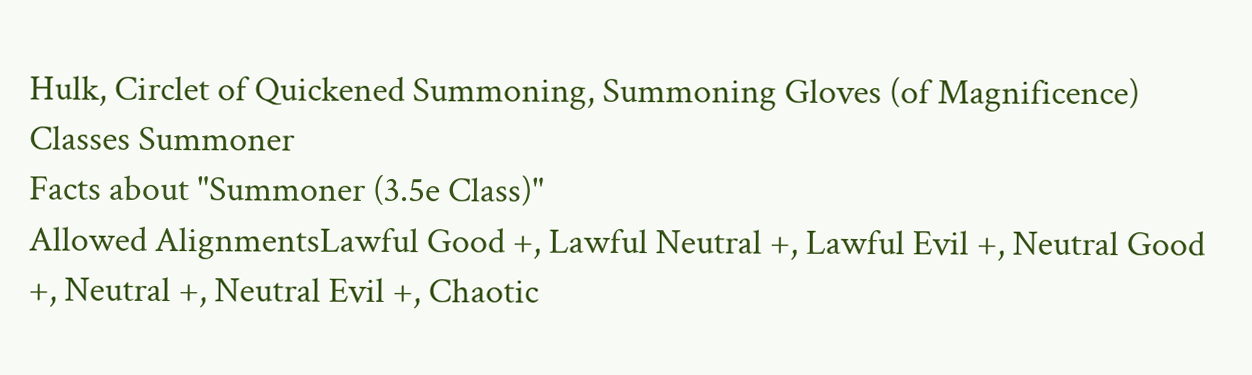Hulk, Circlet of Quickened Summoning, Summoning Gloves (of Magnificence)
Classes Summoner
Facts about "Summoner (3.5e Class)"
Allowed AlignmentsLawful Good +, Lawful Neutral +, Lawful Evil +, Neutral Good +, Neutral +, Neutral Evil +, Chaotic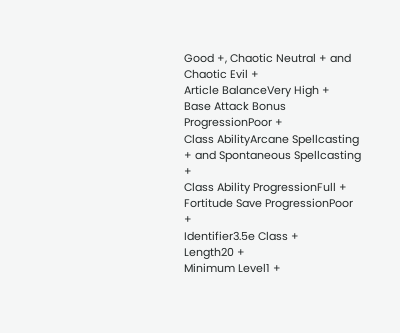Good +, Chaotic Neutral + and Chaotic Evil +
Article BalanceVery High +
Base Attack Bonus ProgressionPoor +
Class AbilityArcane Spellcasting + and Spontaneous Spellcasting +
Class Ability ProgressionFull +
Fortitude Save ProgressionPoor +
Identifier3.5e Class +
Length20 +
Minimum Level1 +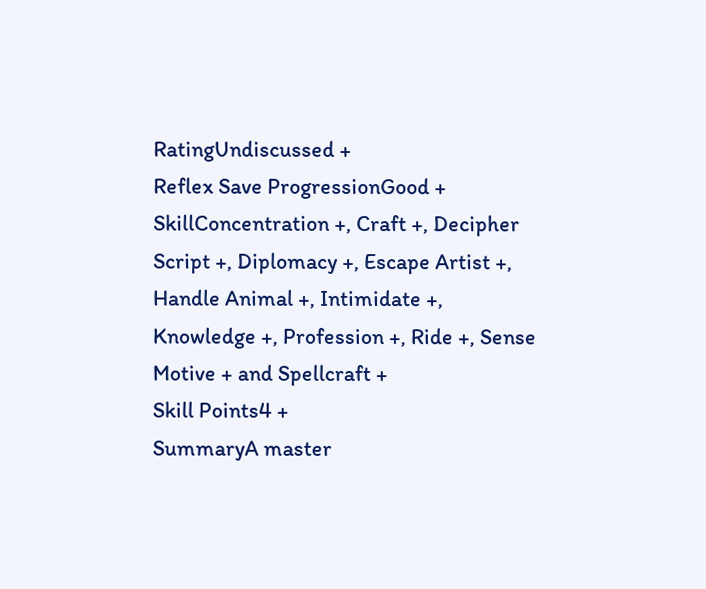RatingUndiscussed +
Reflex Save ProgressionGood +
SkillConcentration +, Craft +, Decipher Script +, Diplomacy +, Escape Artist +, Handle Animal +, Intimidate +, Knowledge +, Profession +, Ride +, Sense Motive + and Spellcraft +
Skill Points4 +
SummaryA master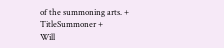of the summoning arts. +
TitleSummoner +
Will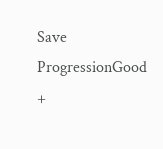Save ProgressionGood +